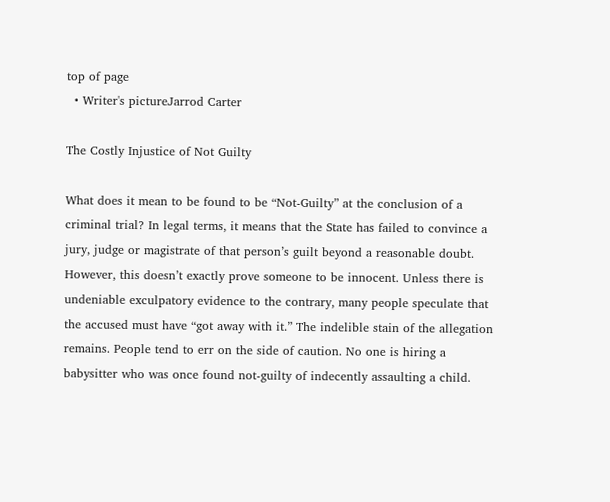top of page
  • Writer's pictureJarrod Carter

The Costly Injustice of Not Guilty

What does it mean to be found to be “Not-Guilty” at the conclusion of a criminal trial? In legal terms, it means that the State has failed to convince a jury, judge or magistrate of that person’s guilt beyond a reasonable doubt. However, this doesn’t exactly prove someone to be innocent. Unless there is undeniable exculpatory evidence to the contrary, many people speculate that the accused must have “got away with it.” The indelible stain of the allegation remains. People tend to err on the side of caution. No one is hiring a babysitter who was once found not-guilty of indecently assaulting a child.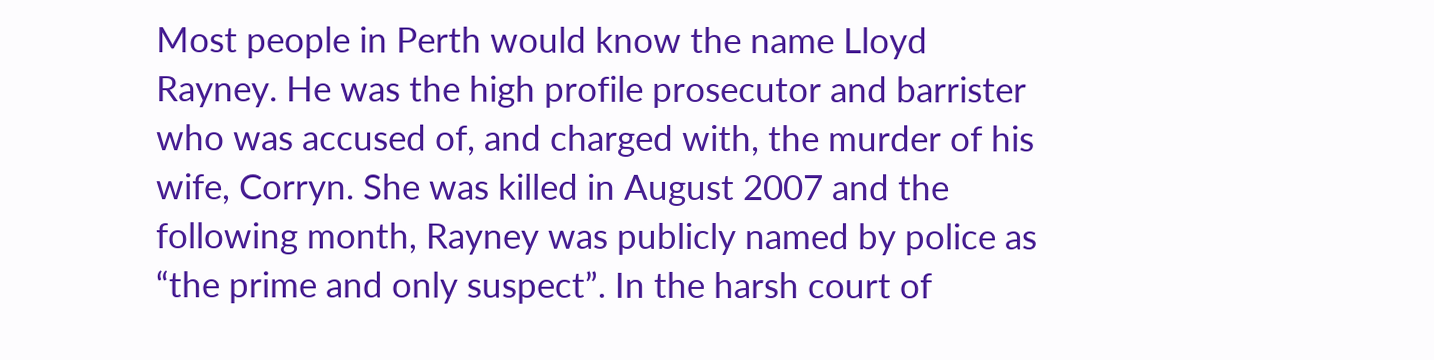Most people in Perth would know the name Lloyd Rayney. He was the high profile prosecutor and barrister who was accused of, and charged with, the murder of his wife, Corryn. She was killed in August 2007 and the following month, Rayney was publicly named by police as “the prime and only suspect”. In the harsh court of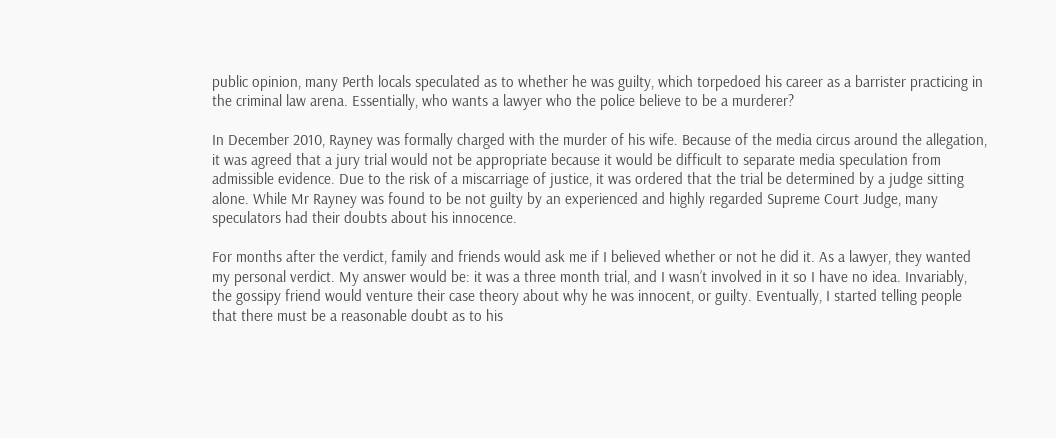public opinion, many Perth locals speculated as to whether he was guilty, which torpedoed his career as a barrister practicing in the criminal law arena. Essentially, who wants a lawyer who the police believe to be a murderer?

In December 2010, Rayney was formally charged with the murder of his wife. Because of the media circus around the allegation, it was agreed that a jury trial would not be appropriate because it would be difficult to separate media speculation from admissible evidence. Due to the risk of a miscarriage of justice, it was ordered that the trial be determined by a judge sitting alone. While Mr Rayney was found to be not guilty by an experienced and highly regarded Supreme Court Judge, many speculators had their doubts about his innocence.

For months after the verdict, family and friends would ask me if I believed whether or not he did it. As a lawyer, they wanted my personal verdict. My answer would be: it was a three month trial, and I wasn’t involved in it so I have no idea. Invariably, the gossipy friend would venture their case theory about why he was innocent, or guilty. Eventually, I started telling people that there must be a reasonable doubt as to his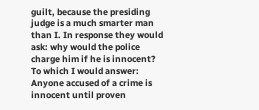guilt, because the presiding judge is a much smarter man than I. In response they would ask: why would the police charge him if he is innocent? To which I would answer: Anyone accused of a crime is innocent until proven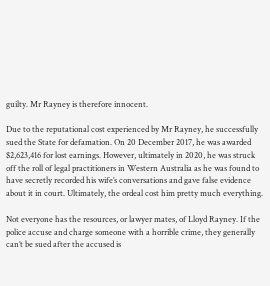guilty. Mr Rayney is therefore innocent.

Due to the reputational cost experienced by Mr Rayney, he successfully sued the State for defamation. On 20 December 2017, he was awarded $2,623,416 for lost earnings. However, ultimately in 2020, he was struck off the roll of legal practitioners in Western Australia as he was found to have secretly recorded his wife’s conversations and gave false evidence about it in court. Ultimately, the ordeal cost him pretty much everything.

Not everyone has the resources, or lawyer mates, of Lloyd Rayney. If the police accuse and charge someone with a horrible crime, they generally can’t be sued after the accused is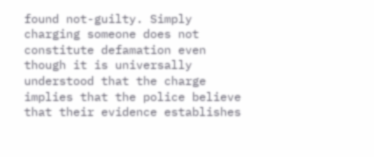found not-guilty. Simply charging someone does not constitute defamation even though it is universally understood that the charge implies that the police believe that their evidence establishes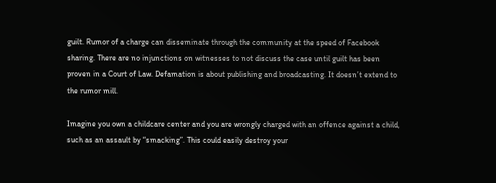guilt. Rumor of a charge can disseminate through the community at the speed of Facebook sharing. There are no injunctions on witnesses to not discuss the case until guilt has been proven in a Court of Law. Defamation is about publishing and broadcasting. It doesn’t extend to the rumor mill.

Imagine you own a childcare center and you are wrongly charged with an offence against a child, such as an assault by “smacking”. This could easily destroy your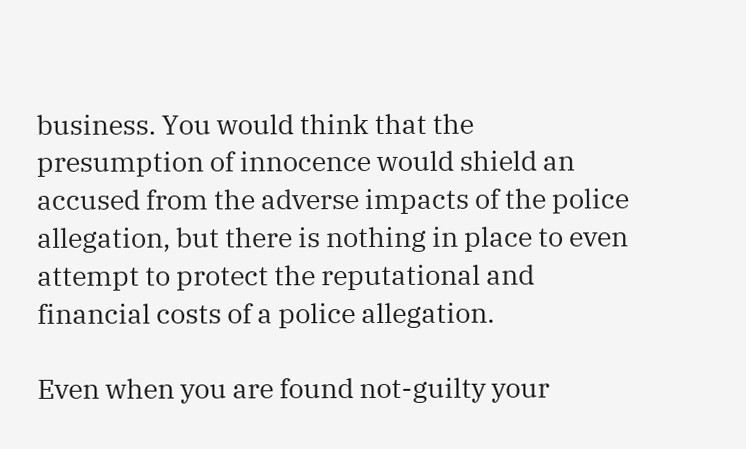business. You would think that the presumption of innocence would shield an accused from the adverse impacts of the police allegation, but there is nothing in place to even attempt to protect the reputational and financial costs of a police allegation.

Even when you are found not-guilty your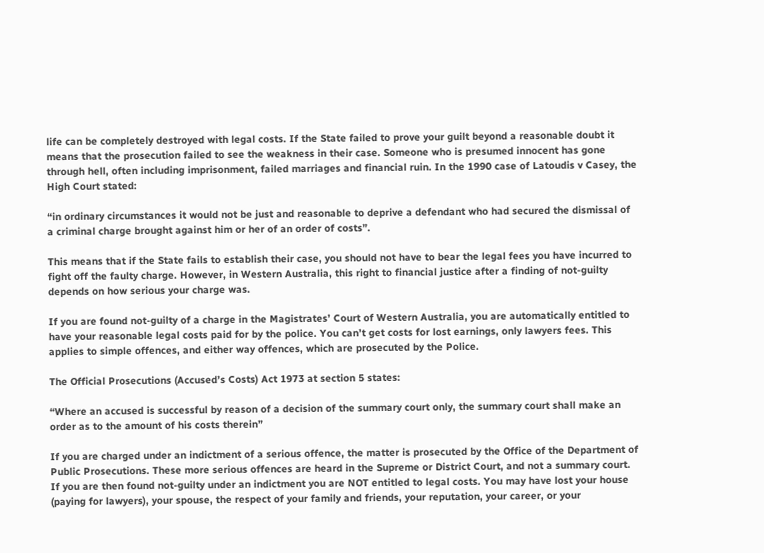life can be completely destroyed with legal costs. If the State failed to prove your guilt beyond a reasonable doubt it means that the prosecution failed to see the weakness in their case. Someone who is presumed innocent has gone through hell, often including imprisonment, failed marriages and financial ruin. In the 1990 case of Latoudis v Casey, the High Court stated:

“in ordinary circumstances it would not be just and reasonable to deprive a defendant who had secured the dismissal of a criminal charge brought against him or her of an order of costs”.

This means that if the State fails to establish their case, you should not have to bear the legal fees you have incurred to fight off the faulty charge. However, in Western Australia, this right to financial justice after a finding of not-guilty depends on how serious your charge was.

If you are found not-guilty of a charge in the Magistrates’ Court of Western Australia, you are automatically entitled to have your reasonable legal costs paid for by the police. You can’t get costs for lost earnings, only lawyers fees. This applies to simple offences, and either way offences, which are prosecuted by the Police.

The Official Prosecutions (Accused’s Costs) Act 1973 at section 5 states:

“Where an accused is successful by reason of a decision of the summary court only, the summary court shall make an order as to the amount of his costs therein”

If you are charged under an indictment of a serious offence, the matter is prosecuted by the Office of the Department of Public Prosecutions. These more serious offences are heard in the Supreme or District Court, and not a summary court. If you are then found not-guilty under an indictment you are NOT entitled to legal costs. You may have lost your house (paying for lawyers), your spouse, the respect of your family and friends, your reputation, your career, or your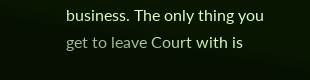business. The only thing you get to leave Court with is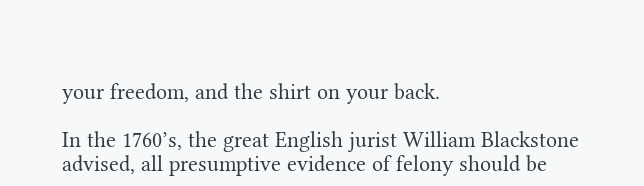your freedom, and the shirt on your back.

In the 1760’s, the great English jurist William Blackstone advised, all presumptive evidence of felony should be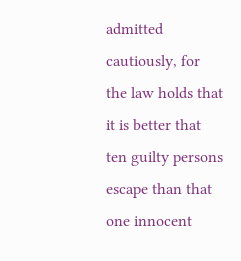admitted cautiously, for the law holds that it is better that ten guilty persons escape than that one innocent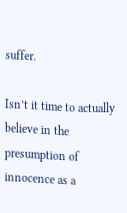suffer.

Isn’t it time to actually believe in the presumption of innocence as a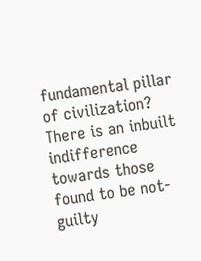fundamental pillar of civilization? There is an inbuilt indifference towards those found to be not-guilty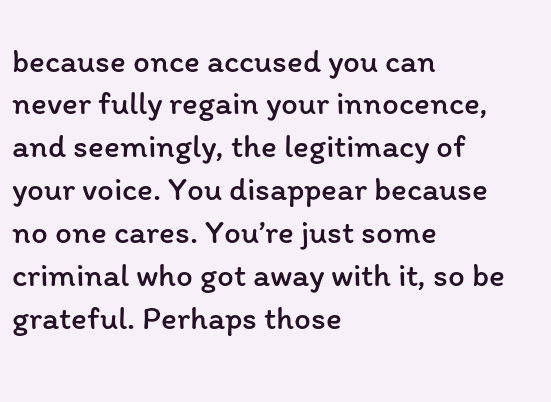because once accused you can never fully regain your innocence, and seemingly, the legitimacy of your voice. You disappear because no one cares. You’re just some criminal who got away with it, so be grateful. Perhaps those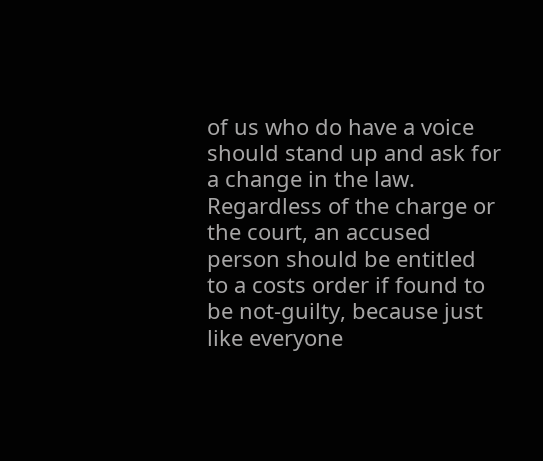of us who do have a voice should stand up and ask for a change in the law. Regardless of the charge or the court, an accused person should be entitled to a costs order if found to be not-guilty, because just like everyone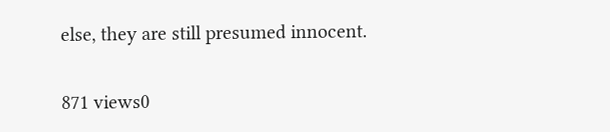else, they are still presumed innocent.

871 views0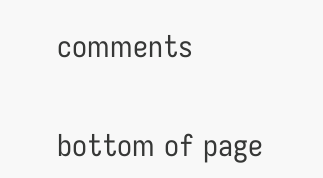comments


bottom of page